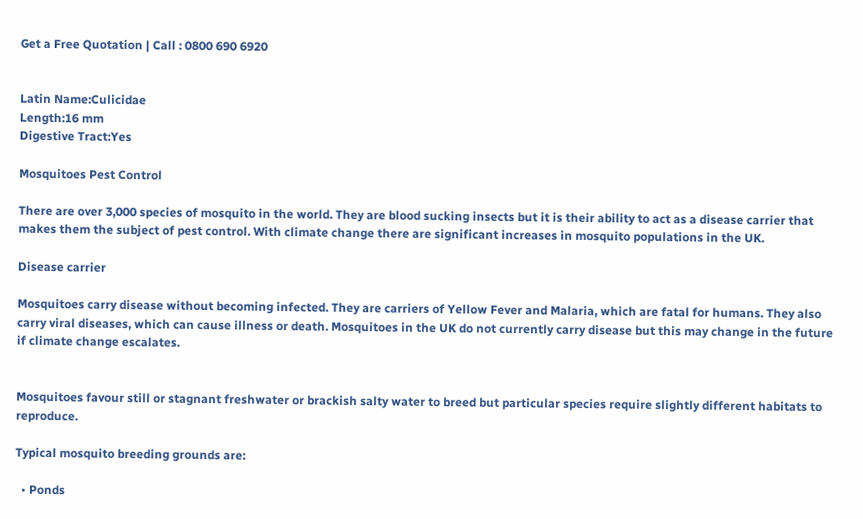Get a Free Quotation | Call : 0800 690 6920


Latin Name:Culicidae
Length:16 mm
Digestive Tract:Yes

Mosquitoes Pest Control

There are over 3,000 species of mosquito in the world. They are blood sucking insects but it is their ability to act as a disease carrier that makes them the subject of pest control. With climate change there are significant increases in mosquito populations in the UK.

Disease carrier

Mosquitoes carry disease without becoming infected. They are carriers of Yellow Fever and Malaria, which are fatal for humans. They also carry viral diseases, which can cause illness or death. Mosquitoes in the UK do not currently carry disease but this may change in the future if climate change escalates.


Mosquitoes favour still or stagnant freshwater or brackish salty water to breed but particular species require slightly different habitats to reproduce.

Typical mosquito breeding grounds are:

  • Ponds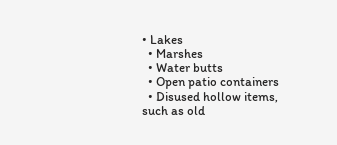• Lakes
  • Marshes
  • Water butts
  • Open patio containers
  • Disused hollow items, such as old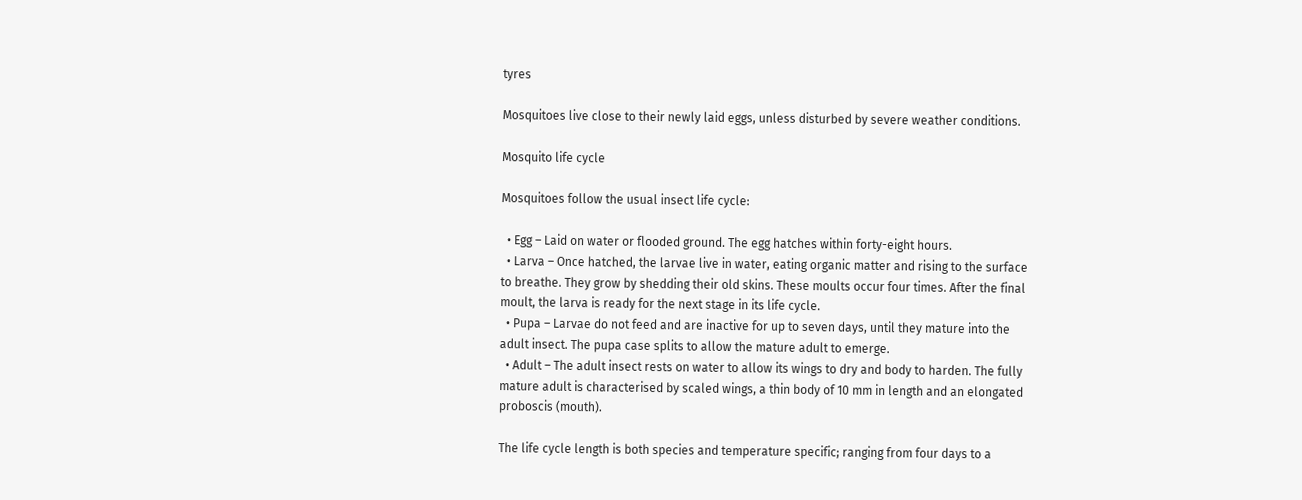tyres

Mosquitoes live close to their newly laid eggs, unless disturbed by severe weather conditions.

Mosquito life cycle

Mosquitoes follow the usual insect life cycle:

  • Egg – Laid on water or flooded ground. The egg hatches within forty-eight hours.
  • Larva – Once hatched, the larvae live in water, eating organic matter and rising to the surface to breathe. They grow by shedding their old skins. These moults occur four times. After the final moult, the larva is ready for the next stage in its life cycle.
  • Pupa – Larvae do not feed and are inactive for up to seven days, until they mature into the adult insect. The pupa case splits to allow the mature adult to emerge.
  • Adult – The adult insect rests on water to allow its wings to dry and body to harden. The fully mature adult is characterised by scaled wings, a thin body of 10 mm in length and an elongated proboscis (mouth).

The life cycle length is both species and temperature specific; ranging from four days to a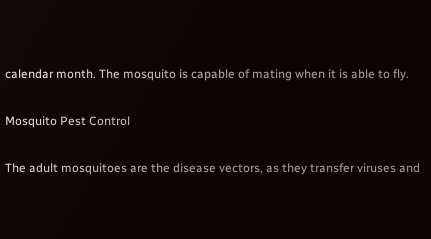calendar month. The mosquito is capable of mating when it is able to fly.

Mosquito Pest Control

The adult mosquitoes are the disease vectors, as they transfer viruses and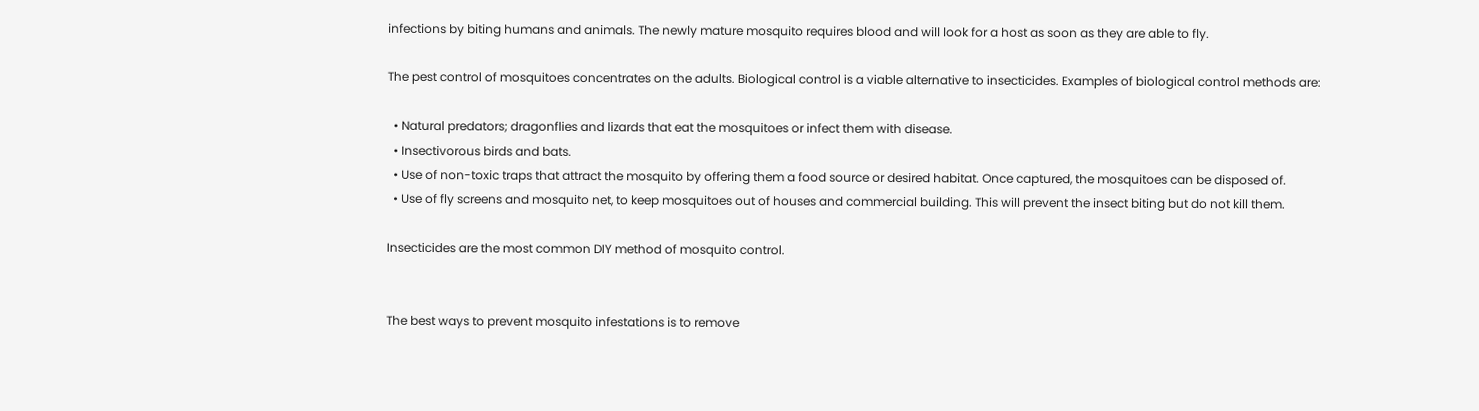infections by biting humans and animals. The newly mature mosquito requires blood and will look for a host as soon as they are able to fly.

The pest control of mosquitoes concentrates on the adults. Biological control is a viable alternative to insecticides. Examples of biological control methods are:

  • Natural predators; dragonflies and lizards that eat the mosquitoes or infect them with disease.
  • Insectivorous birds and bats.
  • Use of non-toxic traps that attract the mosquito by offering them a food source or desired habitat. Once captured, the mosquitoes can be disposed of.
  • Use of fly screens and mosquito net, to keep mosquitoes out of houses and commercial building. This will prevent the insect biting but do not kill them.

Insecticides are the most common DIY method of mosquito control.


The best ways to prevent mosquito infestations is to remove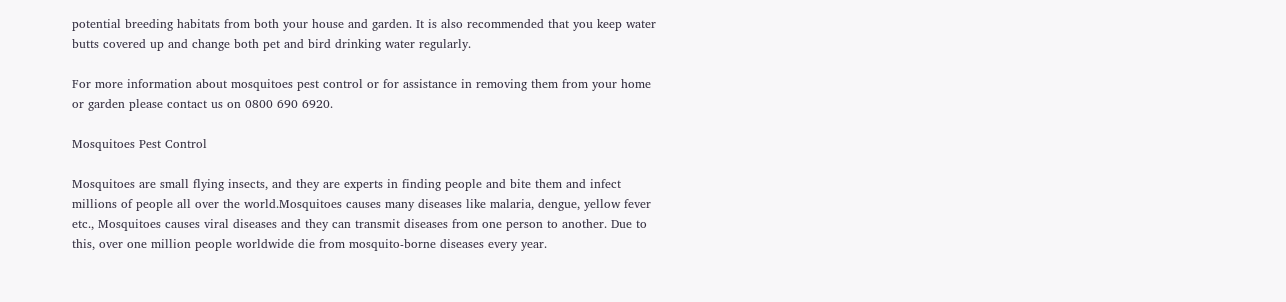potential breeding habitats from both your house and garden. It is also recommended that you keep water butts covered up and change both pet and bird drinking water regularly.

For more information about mosquitoes pest control or for assistance in removing them from your home or garden please contact us on 0800 690 6920.

Mosquitoes Pest Control

Mosquitoes are small flying insects, and they are experts in finding people and bite them and infect millions of people all over the world.Mosquitoes causes many diseases like malaria, dengue, yellow fever etc., Mosquitoes causes viral diseases and they can transmit diseases from one person to another. Due to this, over one million people worldwide die from mosquito-borne diseases every year.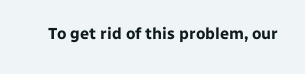To get rid of this problem, our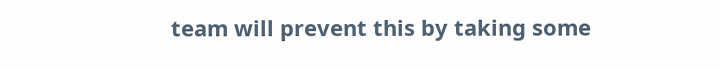team will prevent this by taking some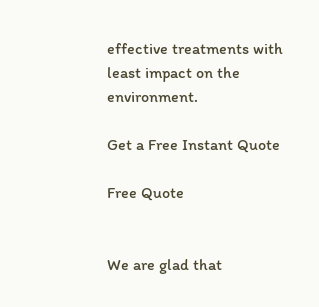effective treatments with least impact on the environment.

Get a Free Instant Quote

Free Quote


We are glad that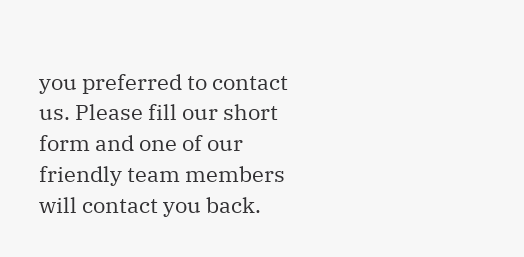you preferred to contact us. Please fill our short form and one of our friendly team members will contact you back.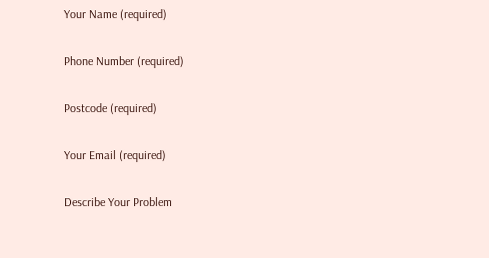Your Name (required)

Phone Number (required)

Postcode (required)

Your Email (required)

Describe Your Problem